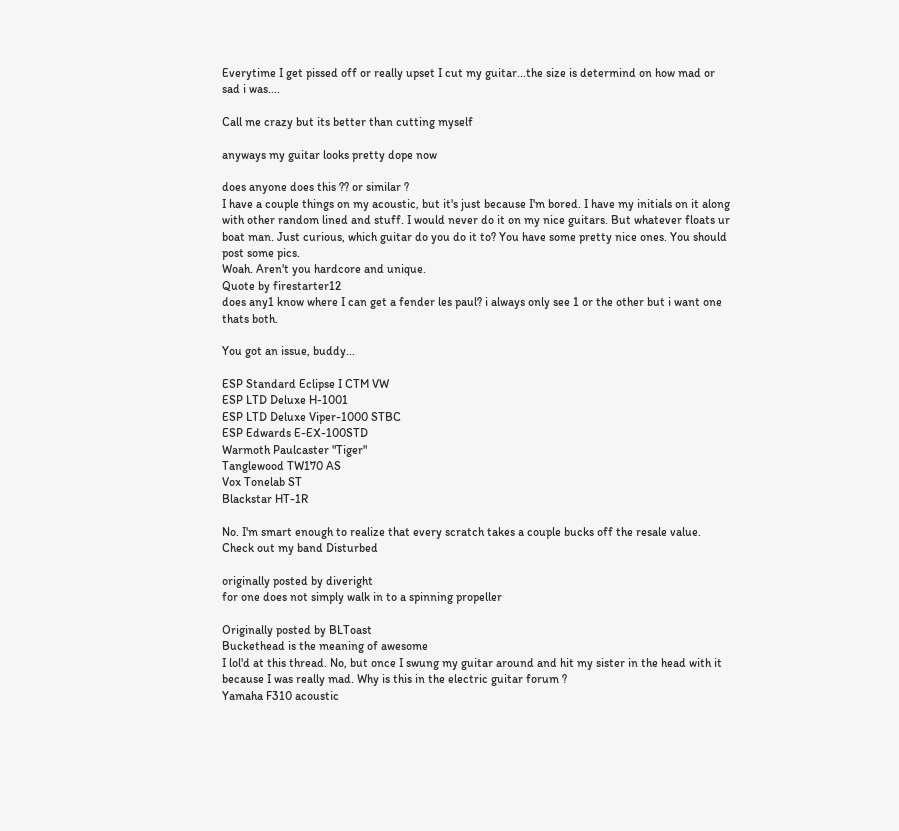Everytime I get pissed off or really upset I cut my guitar...the size is determind on how mad or sad i was....

Call me crazy but its better than cutting myself

anyways my guitar looks pretty dope now

does anyone does this ?? or similar ?
I have a couple things on my acoustic, but it's just because I'm bored. I have my initials on it along with other random lined and stuff. I would never do it on my nice guitars. But whatever floats ur boat man. Just curious, which guitar do you do it to? You have some pretty nice ones. You should post some pics.
Woah. Aren't you hardcore and unique.
Quote by firestarter12
does any1 know where I can get a fender les paul? i always only see 1 or the other but i want one thats both.

You got an issue, buddy...

ESP Standard Eclipse I CTM VW
ESP LTD Deluxe H-1001
ESP LTD Deluxe Viper-1000 STBC
ESP Edwards E-EX-100STD
Warmoth Paulcaster "Tiger"
Tanglewood TW170 AS
Vox Tonelab ST
Blackstar HT-1R

No. I'm smart enough to realize that every scratch takes a couple bucks off the resale value.
Check out my band Disturbed

originally posted by diveright
for one does not simply walk in to a spinning propeller

Originally posted by BLToast
Buckethead is the meaning of awesome
I lol'd at this thread. No, but once I swung my guitar around and hit my sister in the head with it because I was really mad. Why is this in the electric guitar forum ?
Yamaha F310 acoustic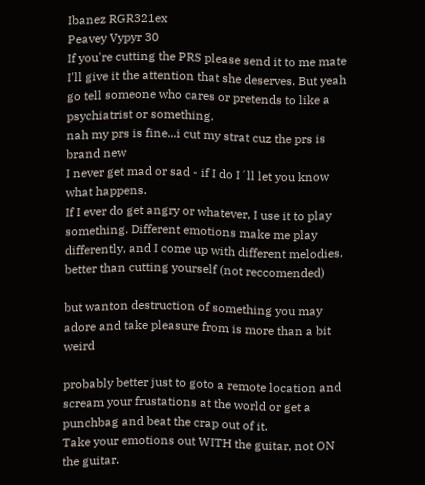Ibanez RGR321ex
Peavey Vypyr 30
If you're cutting the PRS please send it to me mate I'll give it the attention that she deserves. But yeah go tell someone who cares or pretends to like a psychiatrist or something.
nah my prs is fine...i cut my strat cuz the prs is brand new
I never get mad or sad - if I do I´ll let you know what happens.
If I ever do get angry or whatever, I use it to play something. Different emotions make me play differently, and I come up with different melodies.
better than cutting yourself (not reccomended)

but wanton destruction of something you may adore and take pleasure from is more than a bit weird

probably better just to goto a remote location and scream your frustations at the world or get a punchbag and beat the crap out of it.
Take your emotions out WITH the guitar, not ON the guitar.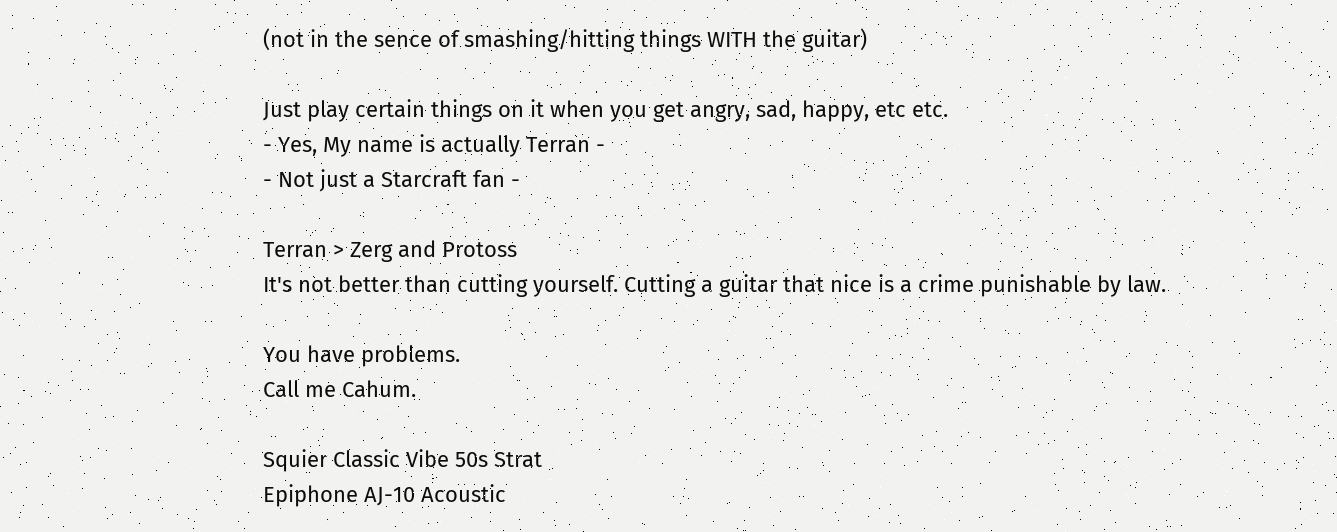(not in the sence of smashing/hitting things WITH the guitar)

Just play certain things on it when you get angry, sad, happy, etc etc.
- Yes, My name is actually Terran -
- Not just a Starcraft fan -

Terran > Zerg and Protoss
It's not better than cutting yourself. Cutting a guitar that nice is a crime punishable by law.

You have problems.
Call me Cahum.

Squier Classic Vibe 50s Strat
Epiphone AJ-10 Acoustic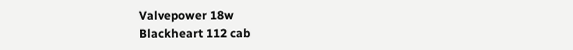Valvepower 18w
Blackheart 112 cab